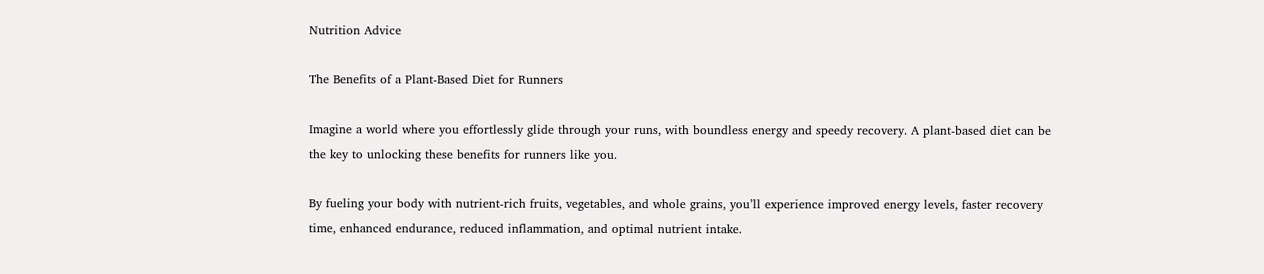Nutrition Advice

The Benefits of a Plant-Based Diet for Runners

Imagine a world where you effortlessly glide through your runs, with boundless energy and speedy recovery. A plant-based diet can be the key to unlocking these benefits for runners like you.

By fueling your body with nutrient-rich fruits, vegetables, and whole grains, you’ll experience improved energy levels, faster recovery time, enhanced endurance, reduced inflammation, and optimal nutrient intake.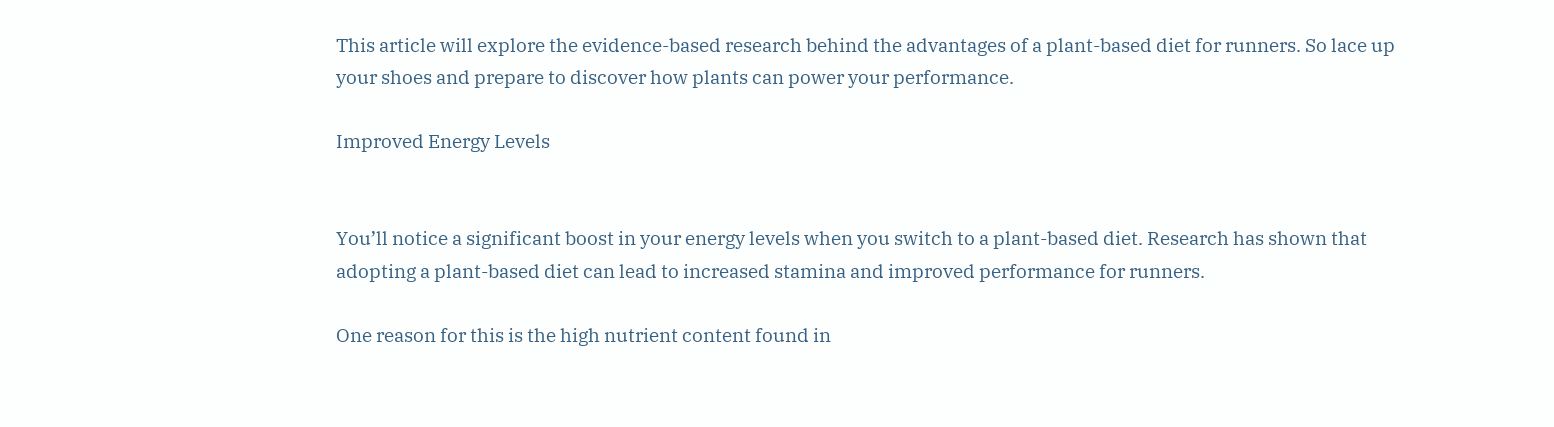This article will explore the evidence-based research behind the advantages of a plant-based diet for runners. So lace up your shoes and prepare to discover how plants can power your performance.

Improved Energy Levels


You’ll notice a significant boost in your energy levels when you switch to a plant-based diet. Research has shown that adopting a plant-based diet can lead to increased stamina and improved performance for runners.

One reason for this is the high nutrient content found in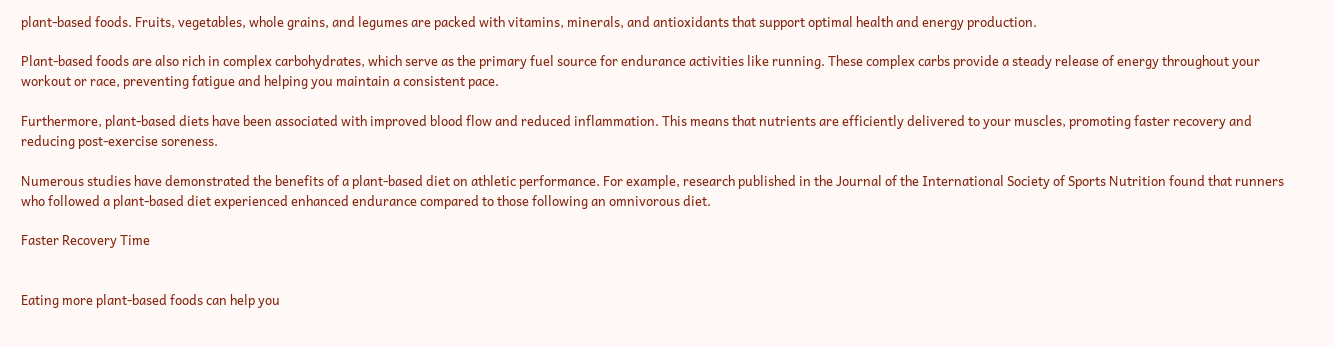plant-based foods. Fruits, vegetables, whole grains, and legumes are packed with vitamins, minerals, and antioxidants that support optimal health and energy production.

Plant-based foods are also rich in complex carbohydrates, which serve as the primary fuel source for endurance activities like running. These complex carbs provide a steady release of energy throughout your workout or race, preventing fatigue and helping you maintain a consistent pace.

Furthermore, plant-based diets have been associated with improved blood flow and reduced inflammation. This means that nutrients are efficiently delivered to your muscles, promoting faster recovery and reducing post-exercise soreness.

Numerous studies have demonstrated the benefits of a plant-based diet on athletic performance. For example, research published in the Journal of the International Society of Sports Nutrition found that runners who followed a plant-based diet experienced enhanced endurance compared to those following an omnivorous diet.

Faster Recovery Time


Eating more plant-based foods can help you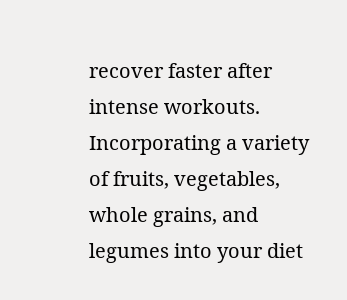recover faster after intense workouts. Incorporating a variety of fruits, vegetables, whole grains, and legumes into your diet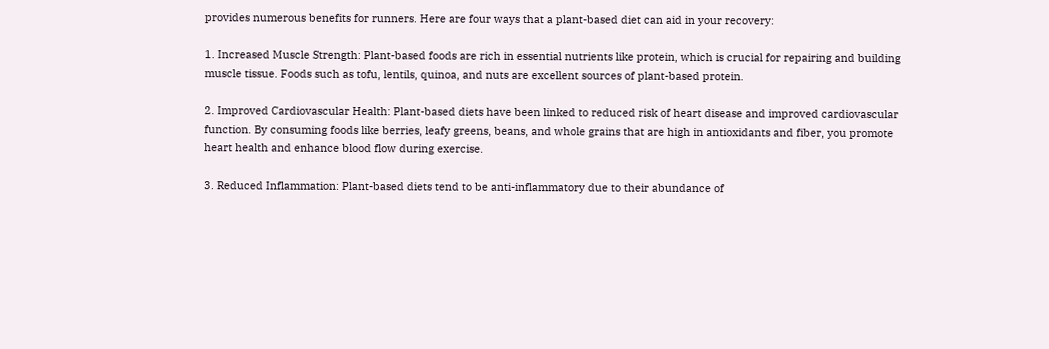provides numerous benefits for runners. Here are four ways that a plant-based diet can aid in your recovery:

1. Increased Muscle Strength: Plant-based foods are rich in essential nutrients like protein, which is crucial for repairing and building muscle tissue. Foods such as tofu, lentils, quinoa, and nuts are excellent sources of plant-based protein.

2. Improved Cardiovascular Health: Plant-based diets have been linked to reduced risk of heart disease and improved cardiovascular function. By consuming foods like berries, leafy greens, beans, and whole grains that are high in antioxidants and fiber, you promote heart health and enhance blood flow during exercise.

3. Reduced Inflammation: Plant-based diets tend to be anti-inflammatory due to their abundance of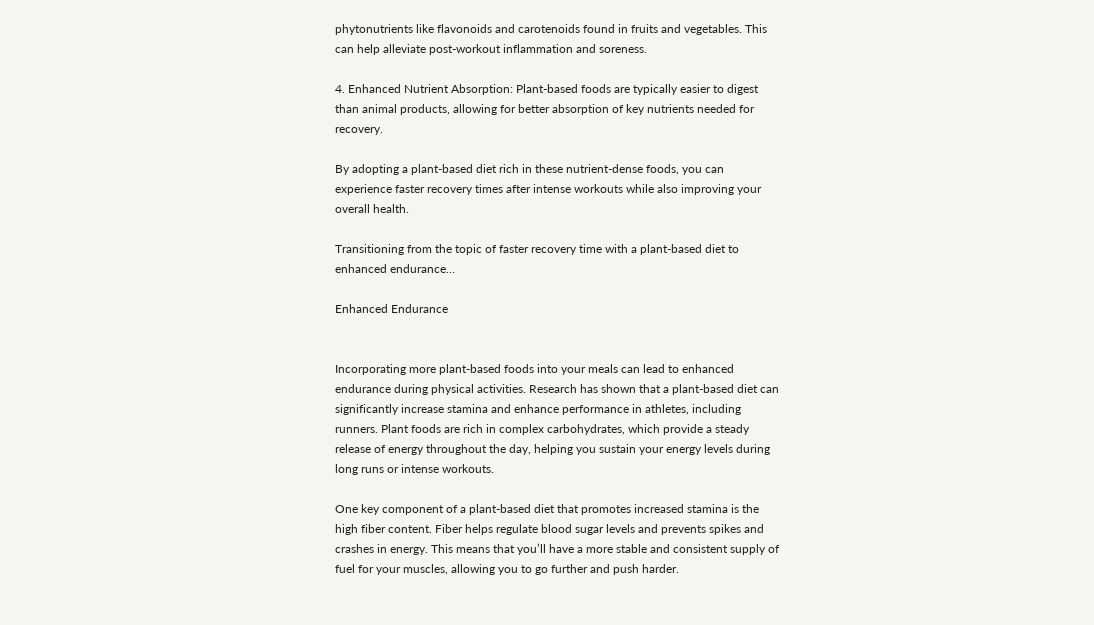phytonutrients like flavonoids and carotenoids found in fruits and vegetables. This can help alleviate post-workout inflammation and soreness.

4. Enhanced Nutrient Absorption: Plant-based foods are typically easier to digest than animal products, allowing for better absorption of key nutrients needed for recovery.

By adopting a plant-based diet rich in these nutrient-dense foods, you can experience faster recovery times after intense workouts while also improving your overall health.

Transitioning from the topic of faster recovery time with a plant-based diet to enhanced endurance…

Enhanced Endurance


Incorporating more plant-based foods into your meals can lead to enhanced endurance during physical activities. Research has shown that a plant-based diet can significantly increase stamina and enhance performance in athletes, including runners. Plant foods are rich in complex carbohydrates, which provide a steady release of energy throughout the day, helping you sustain your energy levels during long runs or intense workouts.

One key component of a plant-based diet that promotes increased stamina is the high fiber content. Fiber helps regulate blood sugar levels and prevents spikes and crashes in energy. This means that you’ll have a more stable and consistent supply of fuel for your muscles, allowing you to go further and push harder.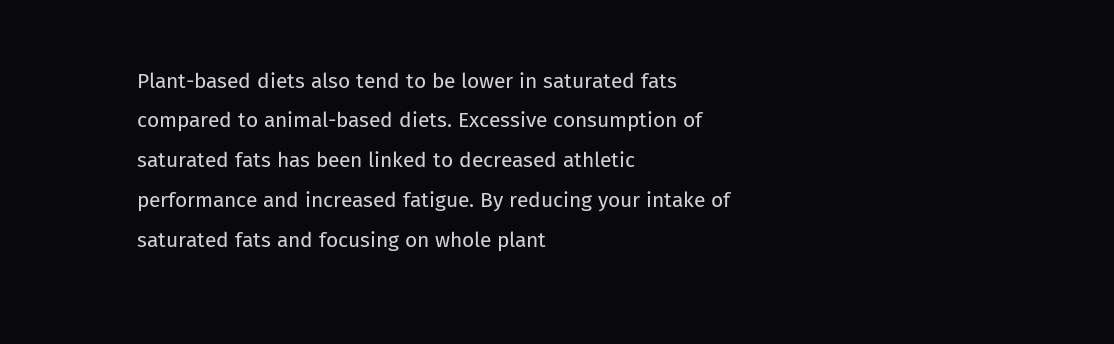Plant-based diets also tend to be lower in saturated fats compared to animal-based diets. Excessive consumption of saturated fats has been linked to decreased athletic performance and increased fatigue. By reducing your intake of saturated fats and focusing on whole plant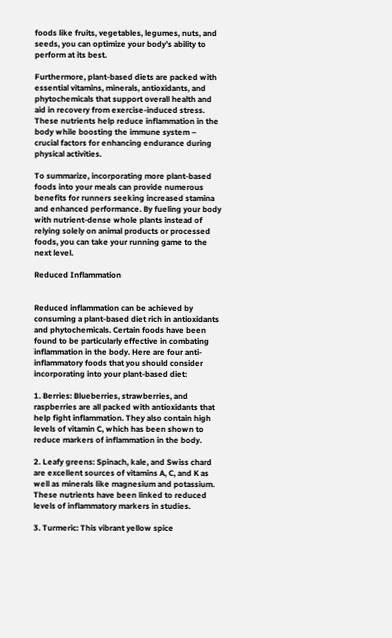foods like fruits, vegetables, legumes, nuts, and seeds, you can optimize your body’s ability to perform at its best.

Furthermore, plant-based diets are packed with essential vitamins, minerals, antioxidants, and phytochemicals that support overall health and aid in recovery from exercise-induced stress. These nutrients help reduce inflammation in the body while boosting the immune system – crucial factors for enhancing endurance during physical activities.

To summarize, incorporating more plant-based foods into your meals can provide numerous benefits for runners seeking increased stamina and enhanced performance. By fueling your body with nutrient-dense whole plants instead of relying solely on animal products or processed foods, you can take your running game to the next level.

Reduced Inflammation


Reduced inflammation can be achieved by consuming a plant-based diet rich in antioxidants and phytochemicals. Certain foods have been found to be particularly effective in combating inflammation in the body. Here are four anti-inflammatory foods that you should consider incorporating into your plant-based diet:

1. Berries: Blueberries, strawberries, and raspberries are all packed with antioxidants that help fight inflammation. They also contain high levels of vitamin C, which has been shown to reduce markers of inflammation in the body.

2. Leafy greens: Spinach, kale, and Swiss chard are excellent sources of vitamins A, C, and K as well as minerals like magnesium and potassium. These nutrients have been linked to reduced levels of inflammatory markers in studies.

3. Turmeric: This vibrant yellow spice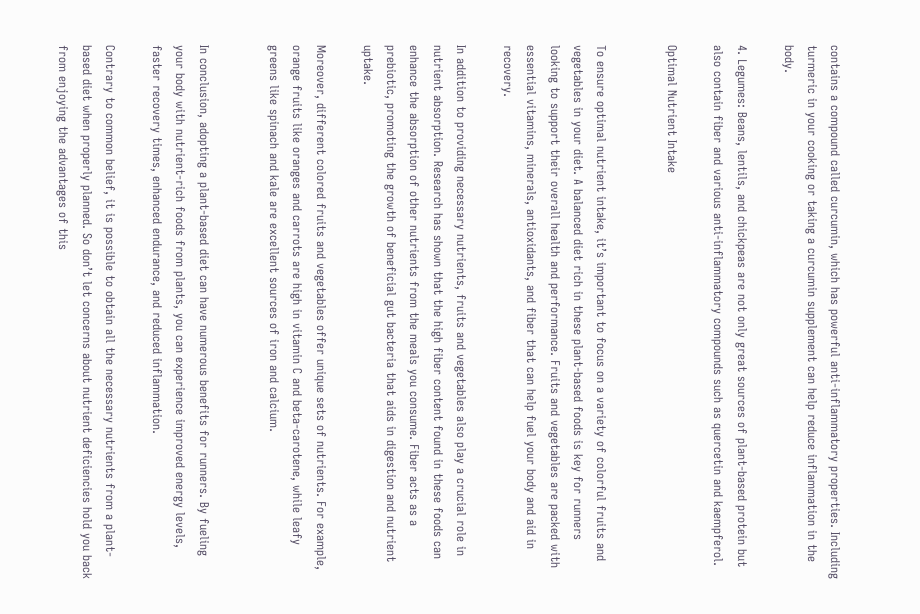contains a compound called curcumin, which has powerful anti-inflammatory properties. Including turmeric in your cooking or taking a curcumin supplement can help reduce inflammation in the body.

4. Legumes: Beans, lentils, and chickpeas are not only great sources of plant-based protein but also contain fiber and various anti-inflammatory compounds such as quercetin and kaempferol.

Optimal Nutrient Intake


To ensure optimal nutrient intake, it’s important to focus on a variety of colorful fruits and vegetables in your diet. A balanced diet rich in these plant-based foods is key for runners looking to support their overall health and performance. Fruits and vegetables are packed with essential vitamins, minerals, antioxidants, and fiber that can help fuel your body and aid in recovery.

In addition to providing necessary nutrients, fruits and vegetables also play a crucial role in nutrient absorption. Research has shown that the high fiber content found in these foods can enhance the absorption of other nutrients from the meals you consume. Fiber acts as a prebiotic, promoting the growth of beneficial gut bacteria that aids in digestion and nutrient uptake.

Moreover, different colored fruits and vegetables offer unique sets of nutrients. For example, orange fruits like oranges and carrots are high in vitamin C and beta-carotene, while leafy greens like spinach and kale are excellent sources of iron and calcium.


In conclusion, adopting a plant-based diet can have numerous benefits for runners. By fueling your body with nutrient-rich foods from plants, you can experience improved energy levels, faster recovery times, enhanced endurance, and reduced inflammation.

Contrary to common belief, it is possible to obtain all the necessary nutrients from a plant-based diet when properly planned. So don’t let concerns about nutrient deficiencies hold you back from enjoying the advantages of this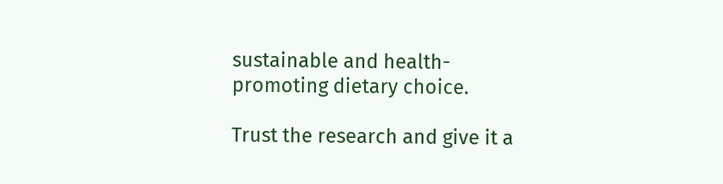sustainable and health-promoting dietary choice.

Trust the research and give it a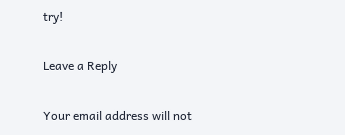try!

Leave a Reply

Your email address will not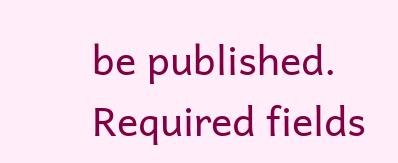be published. Required fields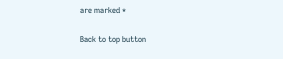are marked *

Back to top button